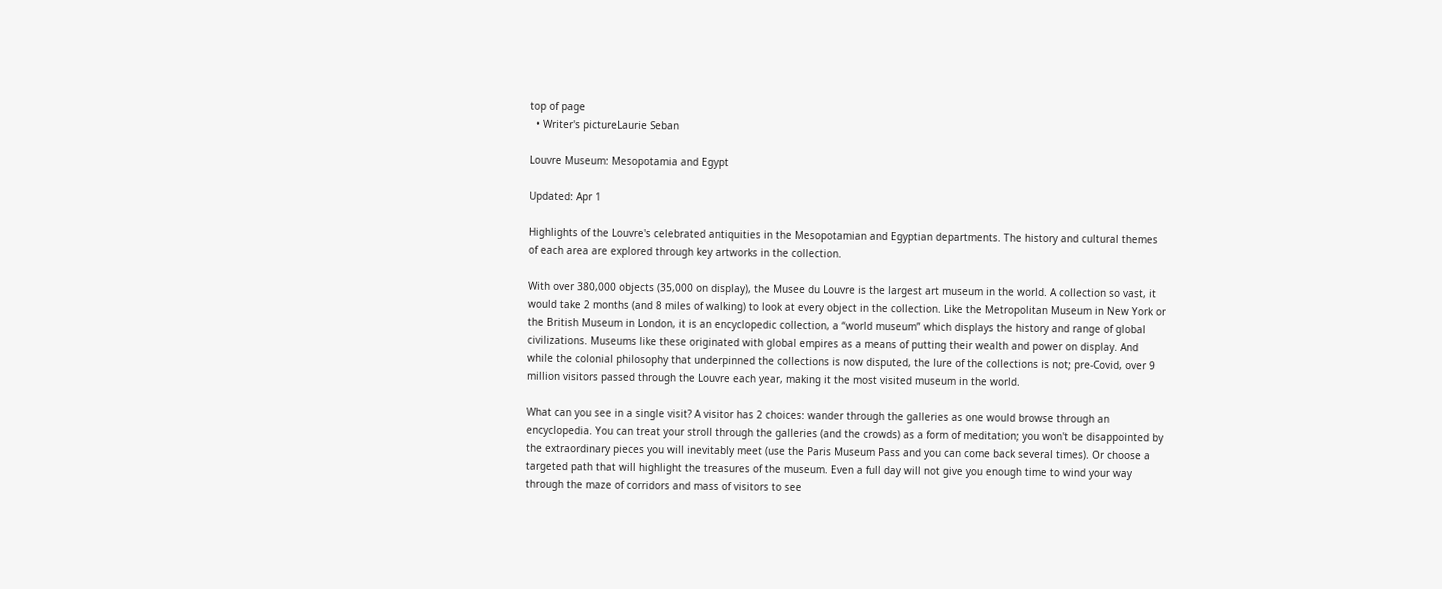top of page
  • Writer's pictureLaurie Seban

Louvre Museum: Mesopotamia and Egypt

Updated: Apr 1

Highlights of the Louvre's celebrated antiquities in the Mesopotamian and Egyptian departments. The history and cultural themes of each area are explored through key artworks in the collection.

With over 380,000 objects (35,000 on display), the Musee du Louvre is the largest art museum in the world. A collection so vast, it would take 2 months (and 8 miles of walking) to look at every object in the collection. Like the Metropolitan Museum in New York or the British Museum in London, it is an encyclopedic collection, a “world museum” which displays the history and range of global civilizations. Museums like these originated with global empires as a means of putting their wealth and power on display. And while the colonial philosophy that underpinned the collections is now disputed, the lure of the collections is not; pre-Covid, over 9 million visitors passed through the Louvre each year, making it the most visited museum in the world.

What can you see in a single visit? A visitor has 2 choices: wander through the galleries as one would browse through an encyclopedia. You can treat your stroll through the galleries (and the crowds) as a form of meditation; you won't be disappointed by the extraordinary pieces you will inevitably meet (use the Paris Museum Pass and you can come back several times). Or choose a targeted path that will highlight the treasures of the museum. Even a full day will not give you enough time to wind your way through the maze of corridors and mass of visitors to see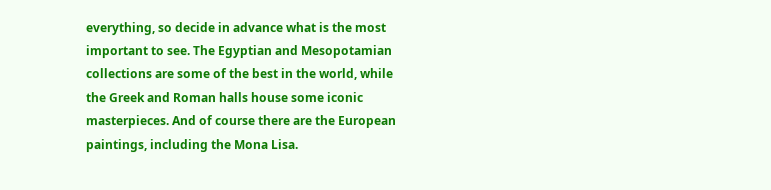everything, so decide in advance what is the most important to see. The Egyptian and Mesopotamian collections are some of the best in the world, while the Greek and Roman halls house some iconic masterpieces. And of course there are the European paintings, including the Mona Lisa.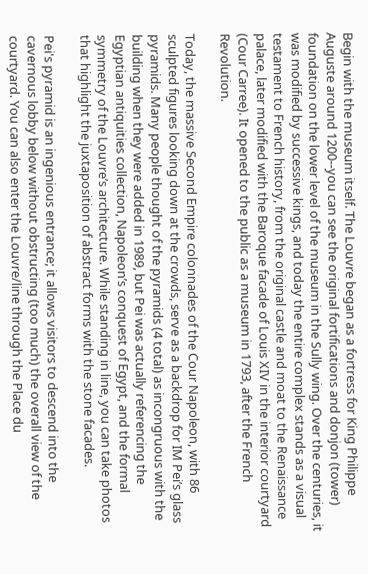Begin with the museum itself. The Louvre began as a fortress for King Philippe Auguste around 1200--you can see the original fortifications and donjon (tower) foundation on the lower level of the museum in the Sully wing. Over the centuries, it was modified by successive kings, and today the entire complex stands as a visual testament to French history, from the original castle and moat to the Renaissance palace, later modified with the Baroque facade of Louis XIV in the interior courtyard (Cour Carree). It opened to the public as a museum in 1793, after the French Revolution.

Today, the massive Second Empire colonnades of the Cour Napoleon, with 86 sculpted figures looking down at the crowds, serve as a backdrop for IM Pei’s glass pyramids. Many people thought of the pyramids (4 total) as incongruous with the building when they were added in 1989, but Pei was actually referencing the Egyptian antiquities collection, Napoleon’s conquest of Egypt, and the formal symmetry of the Louvre’s architecture. While standing in line, you can take photos that highlight the juxtaposition of abstract forms with the stone facades.

Pei's pyramid is an ingenious entrance; it allows visitors to descend into the cavernous lobby below without obstructing (too much) the overall view of the courtyard. You can also enter the Louvre/line through the Place du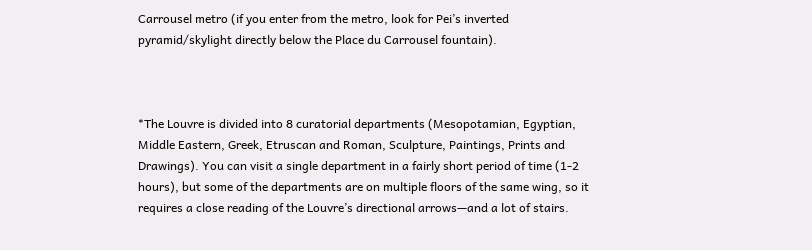Carrousel metro (if you enter from the metro, look for Pei’s inverted pyramid/skylight directly below the Place du Carrousel fountain).



*The Louvre is divided into 8 curatorial departments (Mesopotamian, Egyptian, Middle Eastern, Greek, Etruscan and Roman, Sculpture, Paintings, Prints and Drawings). You can visit a single department in a fairly short period of time (1-2 hours), but some of the departments are on multiple floors of the same wing, so it requires a close reading of the Louvre’s directional arrows—and a lot of stairs.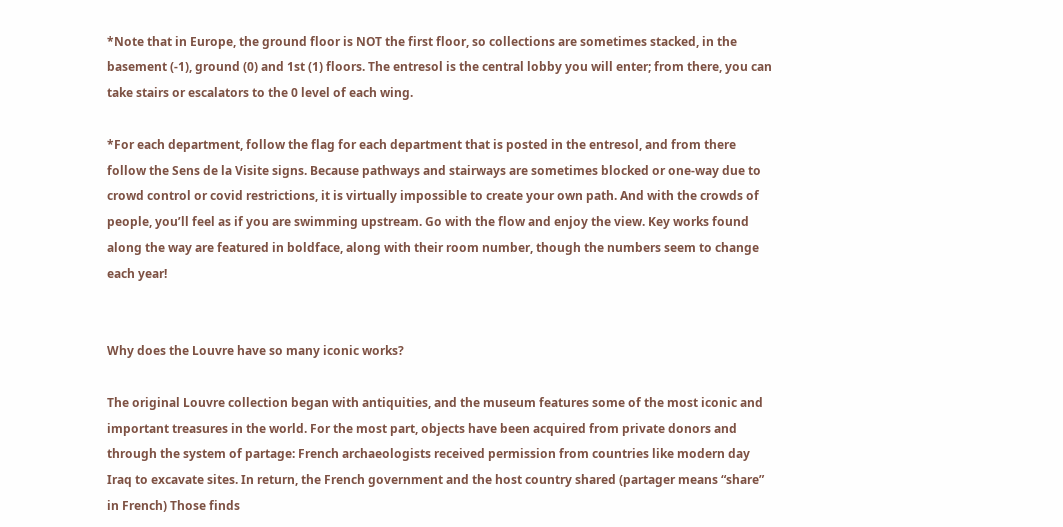*Note that in Europe, the ground floor is NOT the first floor, so collections are sometimes stacked, in the basement (-1), ground (0) and 1st (1) floors. The entresol is the central lobby you will enter; from there, you can take stairs or escalators to the 0 level of each wing.

*For each department, follow the flag for each department that is posted in the entresol, and from there follow the Sens de la Visite signs. Because pathways and stairways are sometimes blocked or one-way due to crowd control or covid restrictions, it is virtually impossible to create your own path. And with the crowds of people, you’ll feel as if you are swimming upstream. Go with the flow and enjoy the view. Key works found along the way are featured in boldface, along with their room number, though the numbers seem to change each year!


Why does the Louvre have so many iconic works?

The original Louvre collection began with antiquities, and the museum features some of the most iconic and important treasures in the world. For the most part, objects have been acquired from private donors and through the system of partage: French archaeologists received permission from countries like modern day Iraq to excavate sites. In return, the French government and the host country shared (partager means “share” in French) Those finds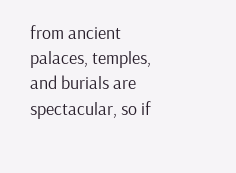from ancient palaces, temples, and burials are spectacular, so if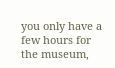you only have a few hours for the museum,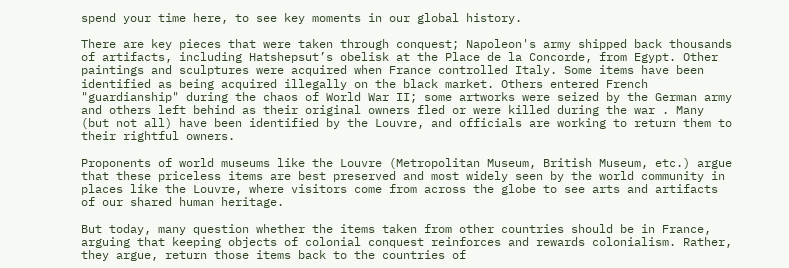spend your time here, to see key moments in our global history.

There are key pieces that were taken through conquest; Napoleon's army shipped back thousands of artifacts, including Hatshepsut’s obelisk at the Place de la Concorde, from Egypt. Other paintings and sculptures were acquired when France controlled Italy. Some items have been identified as being acquired illegally on the black market. Others entered French "guardianship" during the chaos of World War II; some artworks were seized by the German army and others left behind as their original owners fled or were killed during the war . Many (but not all) have been identified by the Louvre, and officials are working to return them to their rightful owners.

Proponents of world museums like the Louvre (Metropolitan Museum, British Museum, etc.) argue that these priceless items are best preserved and most widely seen by the world community in places like the Louvre, where visitors come from across the globe to see arts and artifacts of our shared human heritage.

But today, many question whether the items taken from other countries should be in France, arguing that keeping objects of colonial conquest reinforces and rewards colonialism. Rather, they argue, return those items back to the countries of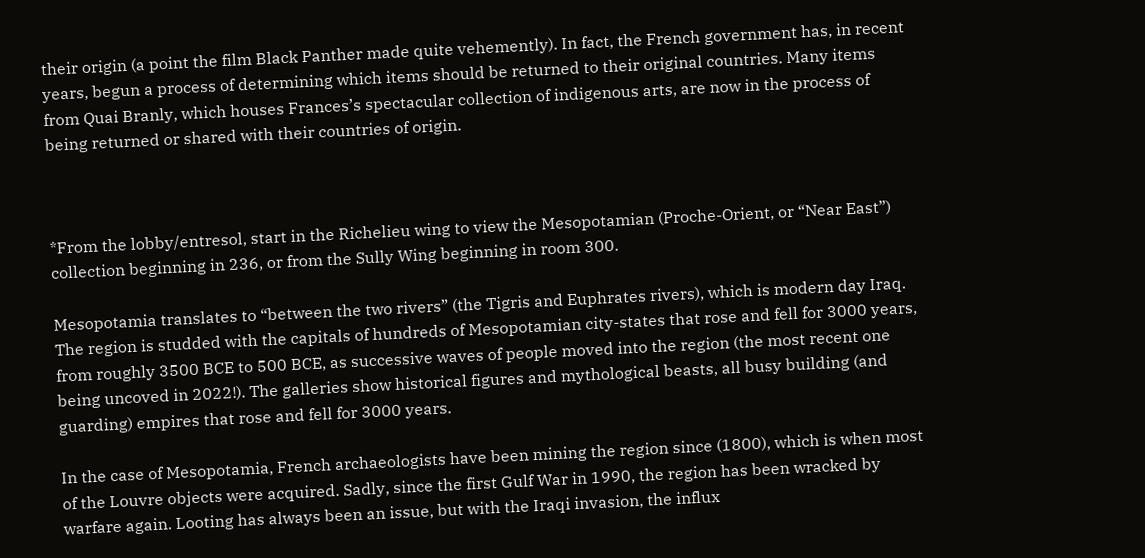their origin (a point the film Black Panther made quite vehemently). In fact, the French government has, in recent years, begun a process of determining which items should be returned to their original countries. Many items from Quai Branly, which houses Frances’s spectacular collection of indigenous arts, are now in the process of being returned or shared with their countries of origin.



*From the lobby/entresol, start in the Richelieu wing to view the Mesopotamian (Proche-Orient, or “Near East”) collection beginning in 236, or from the Sully Wing beginning in room 300.

Mesopotamia translates to “between the two rivers” (the Tigris and Euphrates rivers), which is modern day Iraq. The region is studded with the capitals of hundreds of Mesopotamian city-states that rose and fell for 3000 years, from roughly 3500 BCE to 500 BCE, as successive waves of people moved into the region (the most recent one being uncoved in 2022!). The galleries show historical figures and mythological beasts, all busy building (and guarding) empires that rose and fell for 3000 years.

In the case of Mesopotamia, French archaeologists have been mining the region since (1800), which is when most of the Louvre objects were acquired. Sadly, since the first Gulf War in 1990, the region has been wracked by warfare again. Looting has always been an issue, but with the Iraqi invasion, the influx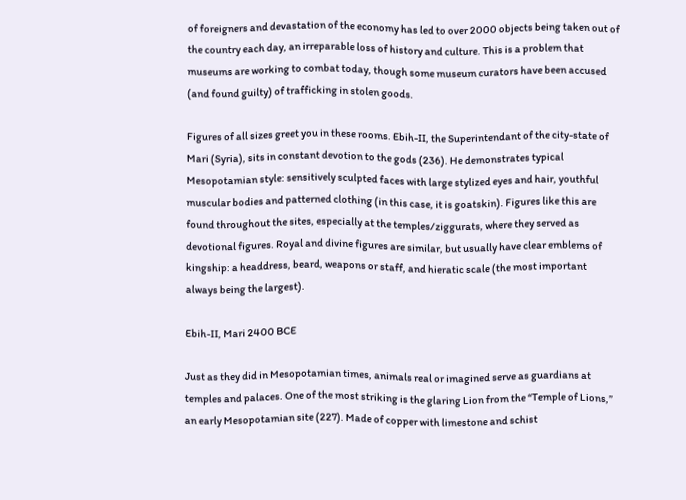of foreigners and devastation of the economy has led to over 2000 objects being taken out of the country each day, an irreparable loss of history and culture. This is a problem that museums are working to combat today, though some museum curators have been accused (and found guilty) of trafficking in stolen goods.

Figures of all sizes greet you in these rooms. Ebih-II, the Superintendant of the city-state of Mari (Syria), sits in constant devotion to the gods (236). He demonstrates typical Mesopotamian style: sensitively sculpted faces with large stylized eyes and hair, youthful muscular bodies and patterned clothing (in this case, it is goatskin). Figures like this are found throughout the sites, especially at the temples/ziggurats, where they served as devotional figures. Royal and divine figures are similar, but usually have clear emblems of kingship: a headdress, beard, weapons or staff, and hieratic scale (the most important always being the largest).

Ebih-II, Mari 2400 BCE

Just as they did in Mesopotamian times, animals real or imagined serve as guardians at temples and palaces. One of the most striking is the glaring Lion from the “Temple of Lions,” an early Mesopotamian site (227). Made of copper with limestone and schist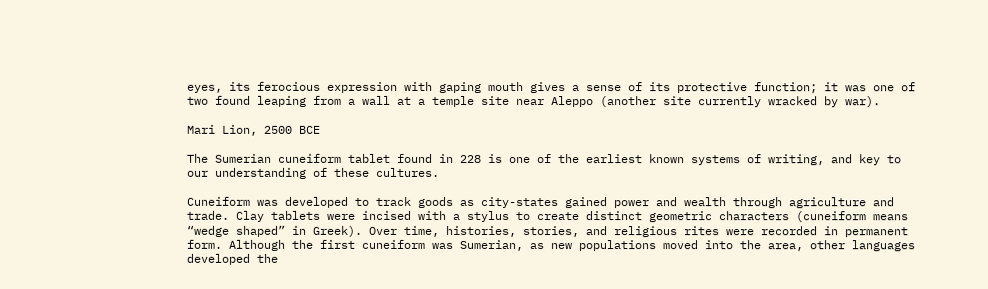eyes, its ferocious expression with gaping mouth gives a sense of its protective function; it was one of two found leaping from a wall at a temple site near Aleppo (another site currently wracked by war).

Mari Lion, 2500 BCE

The Sumerian cuneiform tablet found in 228 is one of the earliest known systems of writing, and key to our understanding of these cultures.

Cuneiform was developed to track goods as city-states gained power and wealth through agriculture and trade. Clay tablets were incised with a stylus to create distinct geometric characters (cuneiform means “wedge shaped” in Greek). Over time, histories, stories, and religious rites were recorded in permanent form. Although the first cuneiform was Sumerian, as new populations moved into the area, other languages developed the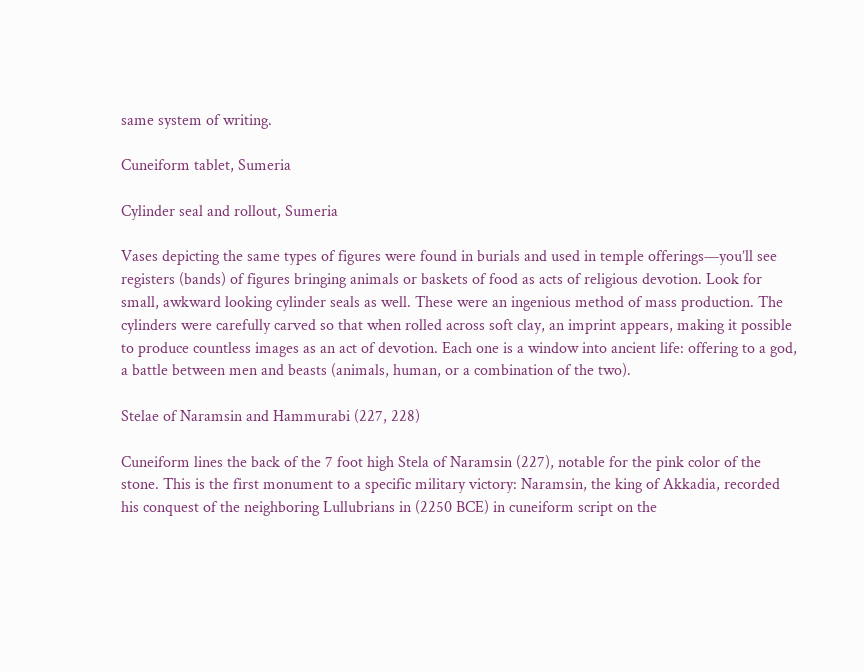same system of writing.

Cuneiform tablet, Sumeria

Cylinder seal and rollout, Sumeria

Vases depicting the same types of figures were found in burials and used in temple offerings—you’ll see registers (bands) of figures bringing animals or baskets of food as acts of religious devotion. Look for small, awkward looking cylinder seals as well. These were an ingenious method of mass production. The cylinders were carefully carved so that when rolled across soft clay, an imprint appears, making it possible to produce countless images as an act of devotion. Each one is a window into ancient life: offering to a god, a battle between men and beasts (animals, human, or a combination of the two).

Stelae of Naramsin and Hammurabi (227, 228)

Cuneiform lines the back of the 7 foot high Stela of Naramsin (227), notable for the pink color of the stone. This is the first monument to a specific military victory: Naramsin, the king of Akkadia, recorded his conquest of the neighboring Lullubrians in (2250 BCE) in cuneiform script on the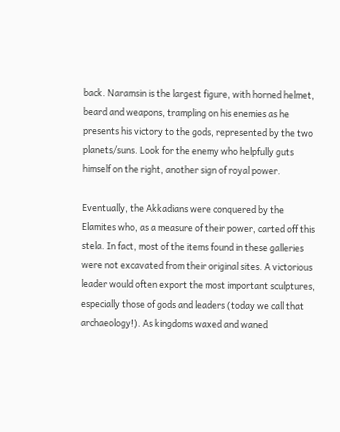back. Naramsin is the largest figure, with horned helmet, beard and weapons, trampling on his enemies as he presents his victory to the gods, represented by the two planets/suns. Look for the enemy who helpfully guts himself on the right, another sign of royal power.

Eventually, the Akkadians were conquered by the Elamites who, as a measure of their power, carted off this stela. In fact, most of the items found in these galleries were not excavated from their original sites. A victorious leader would often export the most important sculptures, especially those of gods and leaders (today we call that archaeology!). As kingdoms waxed and waned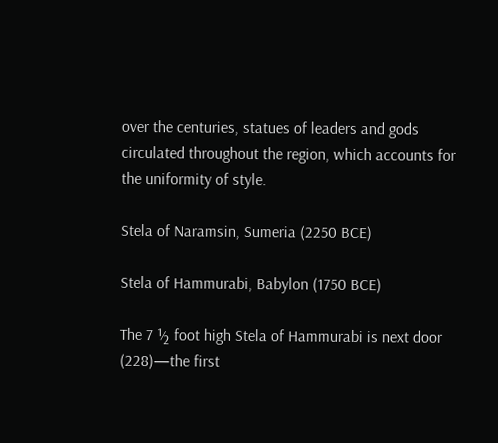over the centuries, statues of leaders and gods circulated throughout the region, which accounts for the uniformity of style.

Stela of Naramsin, Sumeria (2250 BCE)

Stela of Hammurabi, Babylon (1750 BCE)

The 7 ½ foot high Stela of Hammurabi is next door (228)—the first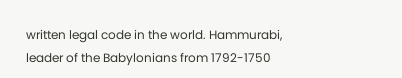written legal code in the world. Hammurabi, leader of the Babylonians from 1792-1750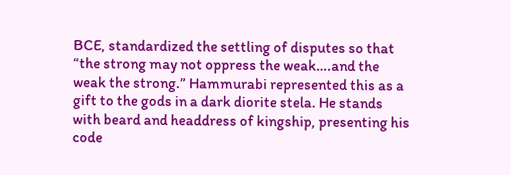BCE, standardized the settling of disputes so that “the strong may not oppress the weak….and the weak the strong.” Hammurabi represented this as a gift to the gods in a dark diorite stela. He stands with beard and headdress of kingship, presenting his code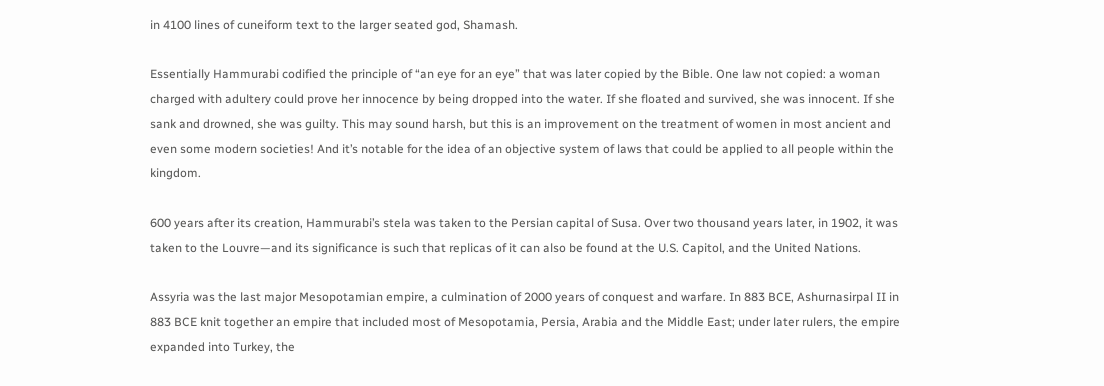in 4100 lines of cuneiform text to the larger seated god, Shamash.

Essentially Hammurabi codified the principle of “an eye for an eye” that was later copied by the Bible. One law not copied: a woman charged with adultery could prove her innocence by being dropped into the water. If she floated and survived, she was innocent. If she sank and drowned, she was guilty. This may sound harsh, but this is an improvement on the treatment of women in most ancient and even some modern societies! And it’s notable for the idea of an objective system of laws that could be applied to all people within the kingdom.

600 years after its creation, Hammurabi’s stela was taken to the Persian capital of Susa. Over two thousand years later, in 1902, it was taken to the Louvre—and its significance is such that replicas of it can also be found at the U.S. Capitol, and the United Nations.

Assyria was the last major Mesopotamian empire, a culmination of 2000 years of conquest and warfare. In 883 BCE, Ashurnasirpal II in 883 BCE knit together an empire that included most of Mesopotamia, Persia, Arabia and the Middle East; under later rulers, the empire expanded into Turkey, the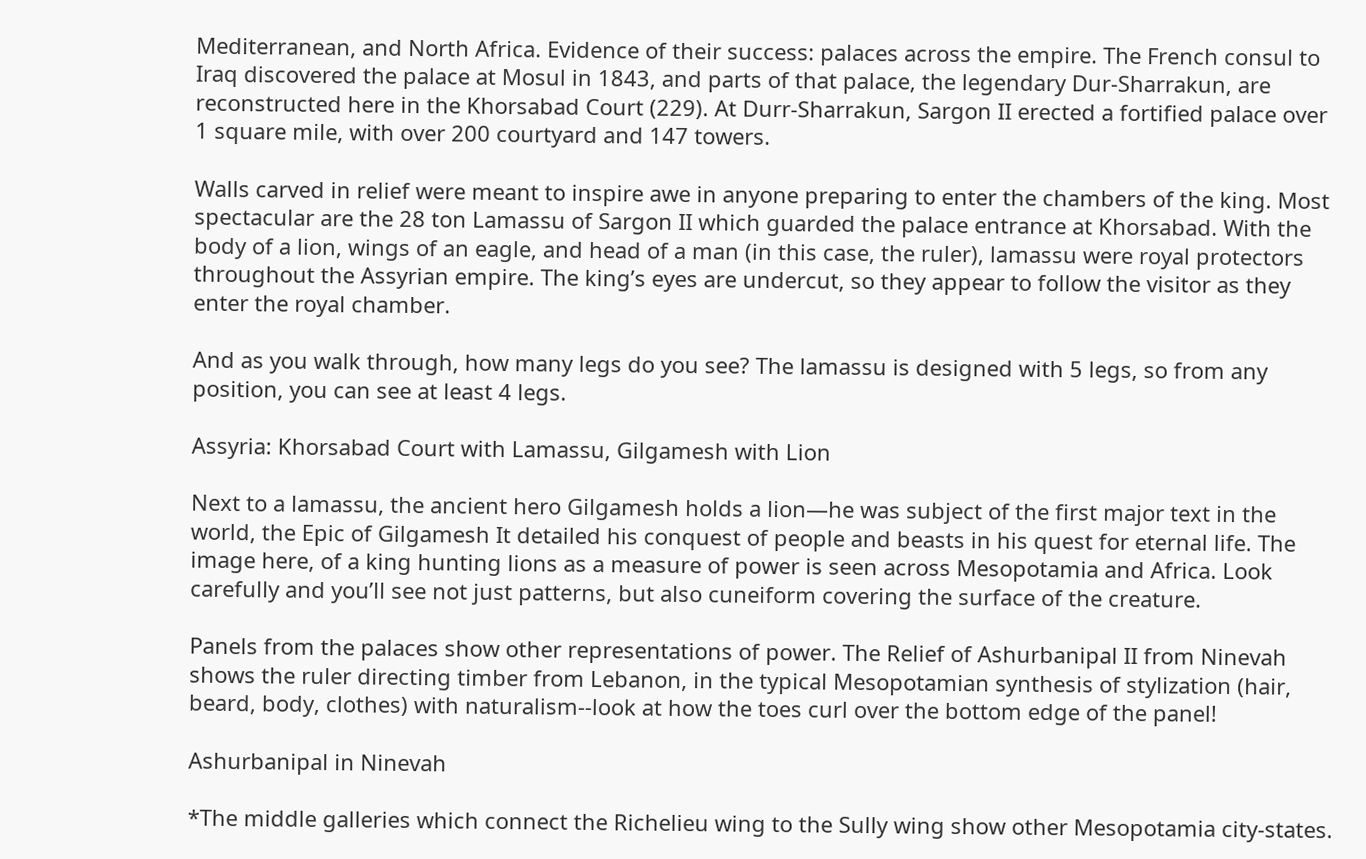Mediterranean, and North Africa. Evidence of their success: palaces across the empire. The French consul to Iraq discovered the palace at Mosul in 1843, and parts of that palace, the legendary Dur-Sharrakun, are reconstructed here in the Khorsabad Court (229). At Durr-Sharrakun, Sargon II erected a fortified palace over 1 square mile, with over 200 courtyard and 147 towers.

Walls carved in relief were meant to inspire awe in anyone preparing to enter the chambers of the king. Most spectacular are the 28 ton Lamassu of Sargon II which guarded the palace entrance at Khorsabad. With the body of a lion, wings of an eagle, and head of a man (in this case, the ruler), lamassu were royal protectors throughout the Assyrian empire. The king’s eyes are undercut, so they appear to follow the visitor as they enter the royal chamber.

And as you walk through, how many legs do you see? The lamassu is designed with 5 legs, so from any position, you can see at least 4 legs.

Assyria: Khorsabad Court with Lamassu, Gilgamesh with Lion

Next to a lamassu, the ancient hero Gilgamesh holds a lion—he was subject of the first major text in the world, the Epic of Gilgamesh It detailed his conquest of people and beasts in his quest for eternal life. The image here, of a king hunting lions as a measure of power is seen across Mesopotamia and Africa. Look carefully and you’ll see not just patterns, but also cuneiform covering the surface of the creature.

Panels from the palaces show other representations of power. The Relief of Ashurbanipal II from Ninevah shows the ruler directing timber from Lebanon, in the typical Mesopotamian synthesis of stylization (hair, beard, body, clothes) with naturalism--look at how the toes curl over the bottom edge of the panel!

Ashurbanipal in Ninevah

*The middle galleries which connect the Richelieu wing to the Sully wing show other Mesopotamia city-states.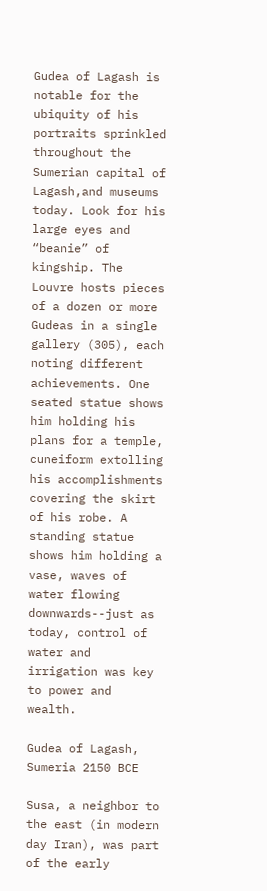Gudea of Lagash is notable for the ubiquity of his portraits sprinkled throughout the Sumerian capital of Lagash,and museums today. Look for his large eyes and “beanie” of kingship. The Louvre hosts pieces of a dozen or more Gudeas in a single gallery (305), each noting different achievements. One seated statue shows him holding his plans for a temple, cuneiform extolling his accomplishments covering the skirt of his robe. A standing statue shows him holding a vase, waves of water flowing downwards--just as today, control of water and irrigation was key to power and wealth.

Gudea of Lagash, Sumeria 2150 BCE

Susa, a neighbor to the east (in modern day Iran), was part of the early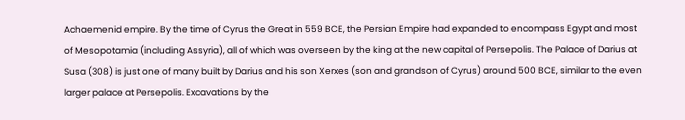Achaemenid empire. By the time of Cyrus the Great in 559 BCE, the Persian Empire had expanded to encompass Egypt and most of Mesopotamia (including Assyria), all of which was overseen by the king at the new capital of Persepolis. The Palace of Darius at Susa (308) is just one of many built by Darius and his son Xerxes (son and grandson of Cyrus) around 500 BCE, similar to the even larger palace at Persepolis. Excavations by the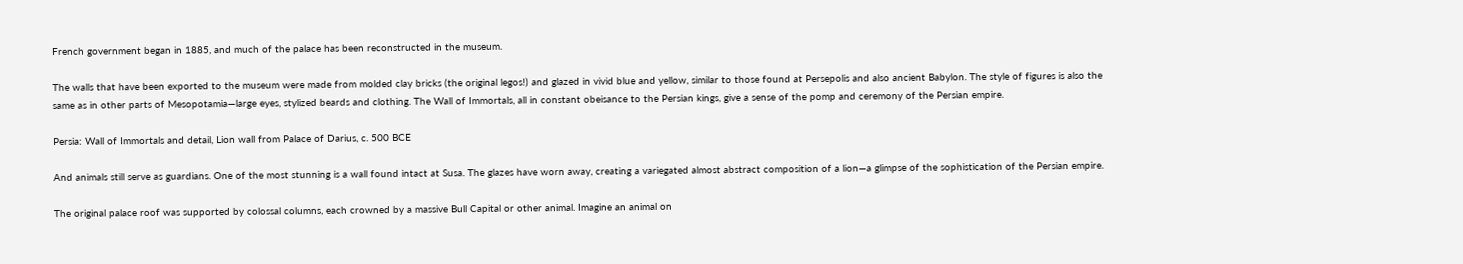French government began in 1885, and much of the palace has been reconstructed in the museum.

The walls that have been exported to the museum were made from molded clay bricks (the original legos!) and glazed in vivid blue and yellow, similar to those found at Persepolis and also ancient Babylon. The style of figures is also the same as in other parts of Mesopotamia—large eyes, stylized beards and clothing. The Wall of Immortals, all in constant obeisance to the Persian kings, give a sense of the pomp and ceremony of the Persian empire.

Persia: Wall of Immortals and detail, Lion wall from Palace of Darius, c. 500 BCE

And animals still serve as guardians. One of the most stunning is a wall found intact at Susa. The glazes have worn away, creating a variegated almost abstract composition of a lion—a glimpse of the sophistication of the Persian empire.

The original palace roof was supported by colossal columns, each crowned by a massive Bull Capital or other animal. Imagine an animal on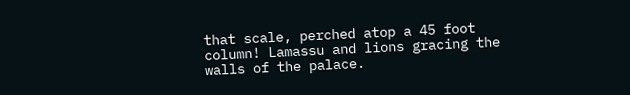that scale, perched atop a 45 foot column! Lamassu and lions gracing the walls of the palace.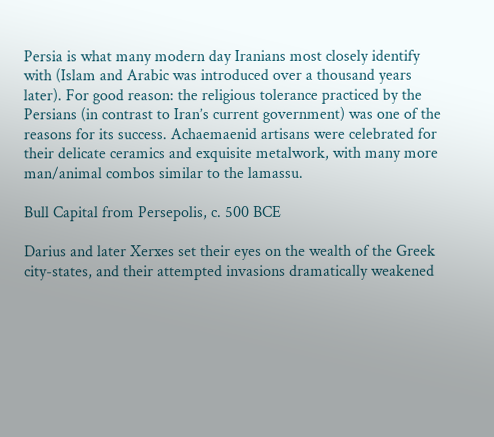Persia is what many modern day Iranians most closely identify with (Islam and Arabic was introduced over a thousand years later). For good reason: the religious tolerance practiced by the Persians (in contrast to Iran’s current government) was one of the reasons for its success. Achaemaenid artisans were celebrated for their delicate ceramics and exquisite metalwork, with many more man/animal combos similar to the lamassu.

Bull Capital from Persepolis, c. 500 BCE

Darius and later Xerxes set their eyes on the wealth of the Greek city-states, and their attempted invasions dramatically weakened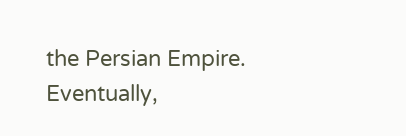the Persian Empire. Eventually,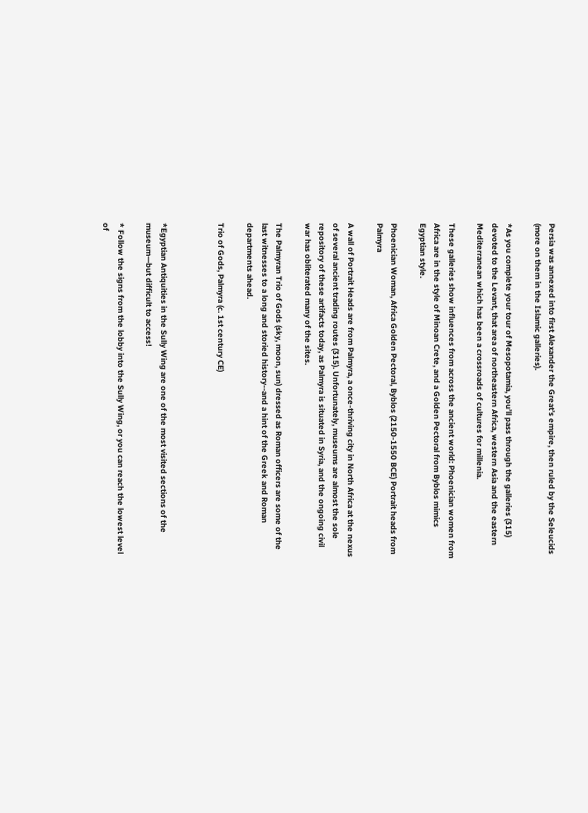Persia was annexed into first Alexander the Great’s empire, then ruled by the Seleucids (more on them in the Islamic galleries).

*As you complete your tour of Mesopotamia, you’ll pass through the galleries (315) devoted to the Levant, that area of northeastern Africa, western Asia and the eastern Mediterranean which has been a crossroads of cultures for millenia.

These galleries show influences from across the ancient world: Phoenician women from Africa are in the style of Minoan Crete, and a Golden Pectoral from Byblos mimics Egyptian style.

Phoenician Woman, Africa Golden Pectoral, Byblos (2150-1550 BCE) Portrait heads from Palmyra

A wall of Portrait Heads are from Palmyra, a once-thriving city in North Africa at the nexus of several ancient trading routes (315). Unfortunately, museums are almost the sole repository of these artifacts today, as Palmyra is situated in Syria, and the ongoing civil war has obliterated many of the sites.

The Palmyran Trio of Gods (sky, moon, sun) dressed as Roman officers are some of the last witnesses to a long and storied history--and a hint of the Greek and Roman departments ahead.

Trio of Gods, Palmyra (c. 1st century CE)



*Egyptian Antiquities in the Sully Wing are one of the most visited sections of the museum—but difficult to access!

* Follow the signs from the lobby into the Sully Wing, or you can reach the lowest level of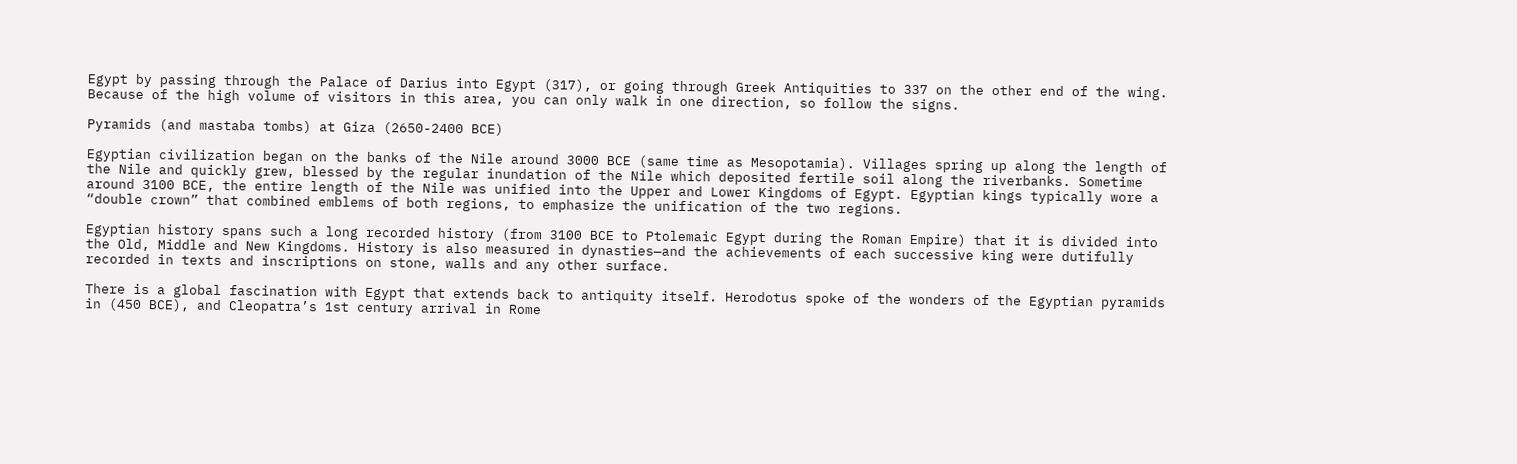Egypt by passing through the Palace of Darius into Egypt (317), or going through Greek Antiquities to 337 on the other end of the wing. Because of the high volume of visitors in this area, you can only walk in one direction, so follow the signs.

Pyramids (and mastaba tombs) at Giza (2650-2400 BCE)

Egyptian civilization began on the banks of the Nile around 3000 BCE (same time as Mesopotamia). Villages spring up along the length of the Nile and quickly grew, blessed by the regular inundation of the Nile which deposited fertile soil along the riverbanks. Sometime around 3100 BCE, the entire length of the Nile was unified into the Upper and Lower Kingdoms of Egypt. Egyptian kings typically wore a “double crown” that combined emblems of both regions, to emphasize the unification of the two regions.

Egyptian history spans such a long recorded history (from 3100 BCE to Ptolemaic Egypt during the Roman Empire) that it is divided into the Old, Middle and New Kingdoms. History is also measured in dynasties—and the achievements of each successive king were dutifully recorded in texts and inscriptions on stone, walls and any other surface.

There is a global fascination with Egypt that extends back to antiquity itself. Herodotus spoke of the wonders of the Egyptian pyramids in (450 BCE), and Cleopatra’s 1st century arrival in Rome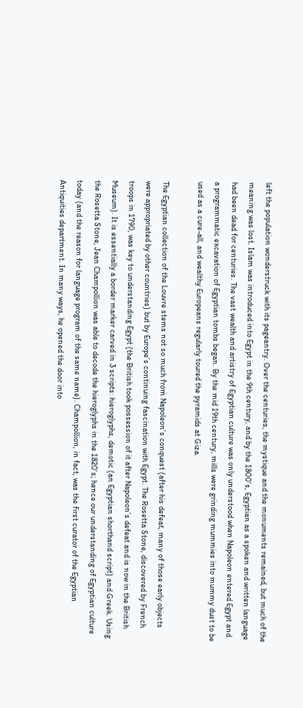left the population wonderstruck with its pageantry. Over the centuries, the mystique and the monuments remained, but much of the meaning was lost. Islam was introduced into Egypt in the 9th century, and by the 1800’s, Egyptian as a spoken and written language had been dead for centuries. The vast wealth and artistry of Egyptian culture was only understood when Napoleon entered Egypt and a programmatic excavation of Egyptian tombs began. By the mid 19th century, mills were grinding mummies into mummy dust to be used as a cure-all, and wealthy Europeans regularly toured the pyramids at Giza.

The Egyptian collection of the Louvre stems not so much from Napoleon’s conquest (after his defeat, many of those early objects were appropriated by other countries) but by Europe’s continuing fascination with Egypt. The Rosetta Stone, discovered by French troops in 1790, was key to understanding Egypt (the British took possession of it after Napoleon’s defeat and is now in the British Museum). It is essentially a border marker carved in 3 scripts: hieroglyphs, demotic (an Egyptian shorthand script) and Greek. Using the Rosetta Stone, Jean Champollion was able to decode the hieroglyphs in the 1820’s; hence our understanding of Egyptian culture today (and the reason for language program of the same name). Champollion, in fact, was the first curator of the Egyptian Antiquities department. In many ways, he opened the door into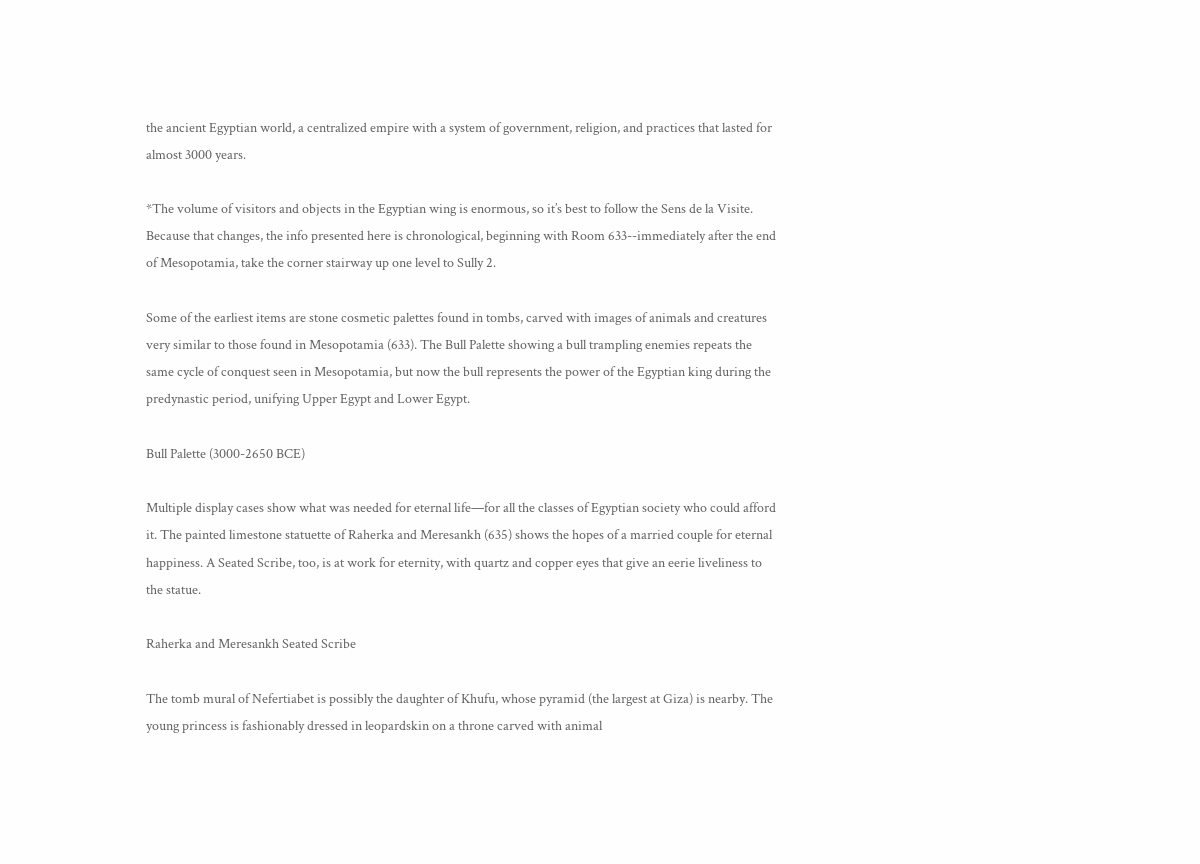the ancient Egyptian world, a centralized empire with a system of government, religion, and practices that lasted for almost 3000 years.

*The volume of visitors and objects in the Egyptian wing is enormous, so it’s best to follow the Sens de la Visite. Because that changes, the info presented here is chronological, beginning with Room 633--immediately after the end of Mesopotamia, take the corner stairway up one level to Sully 2.

Some of the earliest items are stone cosmetic palettes found in tombs, carved with images of animals and creatures very similar to those found in Mesopotamia (633). The Bull Palette showing a bull trampling enemies repeats the same cycle of conquest seen in Mesopotamia, but now the bull represents the power of the Egyptian king during the predynastic period, unifying Upper Egypt and Lower Egypt.

Bull Palette (3000-2650 BCE)

Multiple display cases show what was needed for eternal life—for all the classes of Egyptian society who could afford it. The painted limestone statuette of Raherka and Meresankh (635) shows the hopes of a married couple for eternal happiness. A Seated Scribe, too, is at work for eternity, with quartz and copper eyes that give an eerie liveliness to the statue.

Raherka and Meresankh Seated Scribe

The tomb mural of Nefertiabet is possibly the daughter of Khufu, whose pyramid (the largest at Giza) is nearby. The young princess is fashionably dressed in leopardskin on a throne carved with animal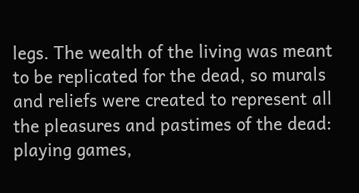legs. The wealth of the living was meant to be replicated for the dead, so murals and reliefs were created to represent all the pleasures and pastimes of the dead: playing games,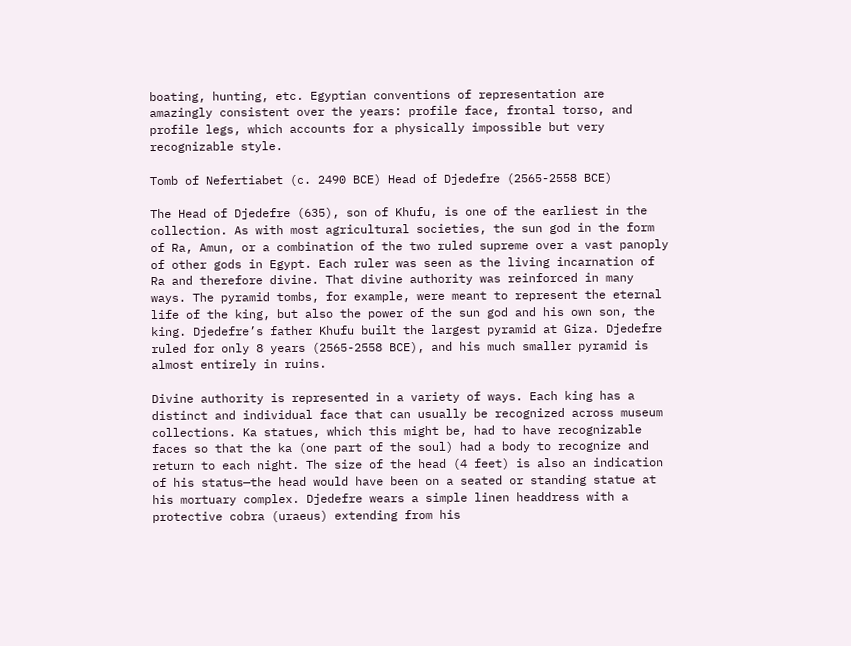boating, hunting, etc. Egyptian conventions of representation are amazingly consistent over the years: profile face, frontal torso, and profile legs, which accounts for a physically impossible but very recognizable style.

Tomb of Nefertiabet (c. 2490 BCE) Head of Djedefre (2565-2558 BCE)

The Head of Djedefre (635), son of Khufu, is one of the earliest in the collection. As with most agricultural societies, the sun god in the form of Ra, Amun, or a combination of the two ruled supreme over a vast panoply of other gods in Egypt. Each ruler was seen as the living incarnation of Ra and therefore divine. That divine authority was reinforced in many ways. The pyramid tombs, for example, were meant to represent the eternal life of the king, but also the power of the sun god and his own son, the king. Djedefre’s father Khufu built the largest pyramid at Giza. Djedefre ruled for only 8 years (2565-2558 BCE), and his much smaller pyramid is almost entirely in ruins.

Divine authority is represented in a variety of ways. Each king has a distinct and individual face that can usually be recognized across museum collections. Ka statues, which this might be, had to have recognizable faces so that the ka (one part of the soul) had a body to recognize and return to each night. The size of the head (4 feet) is also an indication of his status—the head would have been on a seated or standing statue at his mortuary complex. Djedefre wears a simple linen headdress with a protective cobra (uraeus) extending from his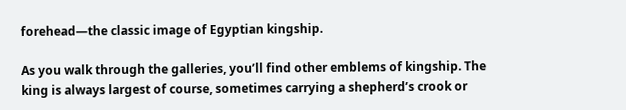forehead—the classic image of Egyptian kingship.

As you walk through the galleries, you’ll find other emblems of kingship. The king is always largest of course, sometimes carrying a shepherd’s crook or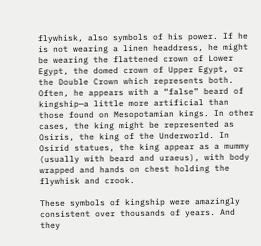flywhisk, also symbols of his power. If he is not wearing a linen headdress, he might be wearing the flattened crown of Lower Egypt, the domed crown of Upper Egypt, or the Double Crown which represents both. Often, he appears with a “false” beard of kingship—a little more artificial than those found on Mesopotamian kings. In other cases, the king might be represented as Osiris, the king of the Underworld. In Osirid statues, the king appear as a mummy (usually with beard and uraeus), with body wrapped and hands on chest holding the flywhisk and crook.

These symbols of kingship were amazingly consistent over thousands of years. And they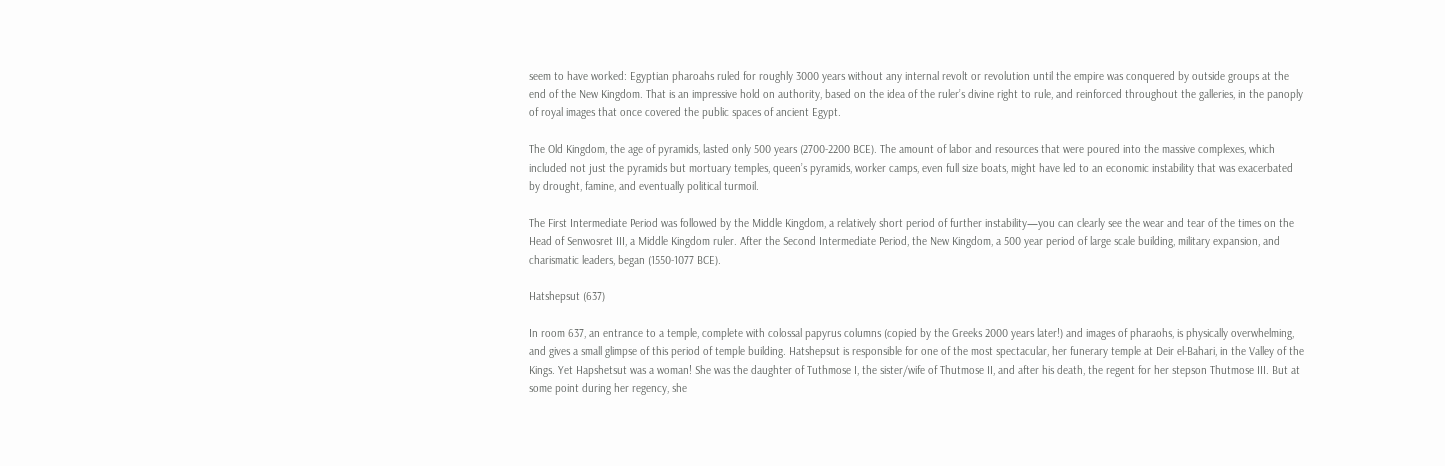seem to have worked: Egyptian pharoahs ruled for roughly 3000 years without any internal revolt or revolution until the empire was conquered by outside groups at the end of the New Kingdom. That is an impressive hold on authority, based on the idea of the ruler’s divine right to rule, and reinforced throughout the galleries, in the panoply of royal images that once covered the public spaces of ancient Egypt.

The Old Kingdom, the age of pyramids, lasted only 500 years (2700-2200 BCE). The amount of labor and resources that were poured into the massive complexes, which included not just the pyramids but mortuary temples, queen’s pyramids, worker camps, even full size boats, might have led to an economic instability that was exacerbated by drought, famine, and eventually political turmoil.

The First Intermediate Period was followed by the Middle Kingdom, a relatively short period of further instability—you can clearly see the wear and tear of the times on the Head of Senwosret III, a Middle Kingdom ruler. After the Second Intermediate Period, the New Kingdom, a 500 year period of large scale building, military expansion, and charismatic leaders, began (1550-1077 BCE).

Hatshepsut (637)

In room 637, an entrance to a temple, complete with colossal papyrus columns (copied by the Greeks 2000 years later!) and images of pharaohs, is physically overwhelming, and gives a small glimpse of this period of temple building. Hatshepsut is responsible for one of the most spectacular, her funerary temple at Deir el-Bahari, in the Valley of the Kings. Yet Hapshetsut was a woman! She was the daughter of Tuthmose I, the sister/wife of Thutmose II, and after his death, the regent for her stepson Thutmose III. But at some point during her regency, she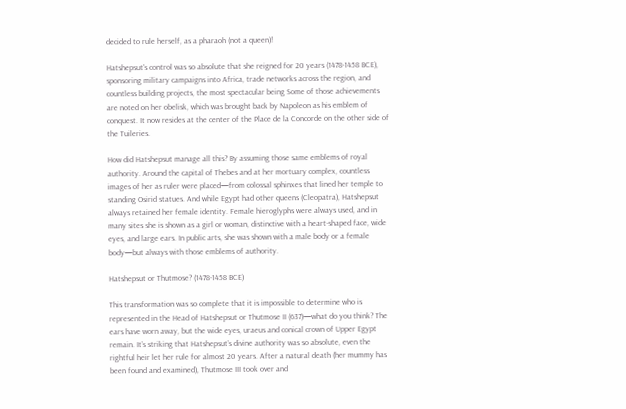decided to rule herself, as a pharaoh (not a queen)!

Hatshepsut's control was so absolute that she reigned for 20 years (1478-1458 BCE), sponsoring military campaigns into Africa, trade networks across the region, and countless building projects, the most spectacular being Some of those achievements are noted on her obelisk, which was brought back by Napoleon as his emblem of conquest. It now resides at the center of the Place de la Concorde on the other side of the Tuileries.

How did Hatshepsut manage all this? By assuming those same emblems of royal authority. Around the capital of Thebes and at her mortuary complex, countless images of her as ruler were placed—from colossal sphinxes that lined her temple to standing Osirid statues. And while Egypt had other queens (Cleopatra), Hatshepsut always retained her female identity. Female hieroglyphs were always used, and in many sites she is shown as a girl or woman, distinctive with a heart-shaped face, wide eyes, and large ears. In public arts, she was shown with a male body or a female body—but always with those emblems of authority.

Hatshepsut or Thutmose? (1478-1458 BCE)

This transformation was so complete that it is impossible to determine who is represented in the Head of Hatshepsut or Thutmose II (637)—what do you think? The ears have worn away, but the wide eyes, uraeus and conical crown of Upper Egypt remain. It’s striking that Hatshepsut’s divine authority was so absolute, even the rightful heir let her rule for almost 20 years. After a natural death (her mummy has been found and examined), Thutmose III took over and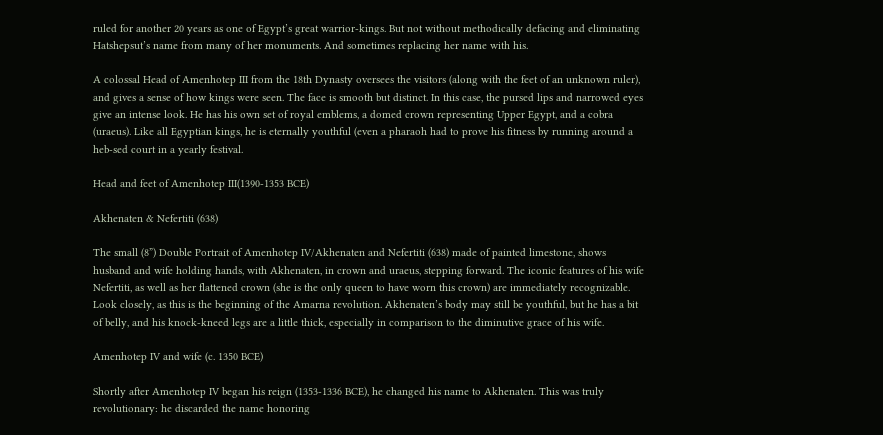ruled for another 20 years as one of Egypt’s great warrior-kings. But not without methodically defacing and eliminating Hatshepsut’s name from many of her monuments. And sometimes replacing her name with his.

A colossal Head of Amenhotep III from the 18th Dynasty oversees the visitors (along with the feet of an unknown ruler), and gives a sense of how kings were seen. The face is smooth but distinct. In this case, the pursed lips and narrowed eyes give an intense look. He has his own set of royal emblems, a domed crown representing Upper Egypt, and a cobra (uraeus). Like all Egyptian kings, he is eternally youthful (even a pharaoh had to prove his fitness by running around a heb-sed court in a yearly festival.

Head and feet of Amenhotep III(1390-1353 BCE)

Akhenaten & Nefertiti (638)

The small (8”) Double Portrait of Amenhotep IV/Akhenaten and Nefertiti (638) made of painted limestone, shows husband and wife holding hands, with Akhenaten, in crown and uraeus, stepping forward. The iconic features of his wife Nefertiti, as well as her flattened crown (she is the only queen to have worn this crown) are immediately recognizable. Look closely, as this is the beginning of the Amarna revolution. Akhenaten’s body may still be youthful, but he has a bit of belly, and his knock-kneed legs are a little thick, especially in comparison to the diminutive grace of his wife.

Amenhotep IV and wife (c. 1350 BCE)

Shortly after Amenhotep IV began his reign (1353-1336 BCE), he changed his name to Akhenaten. This was truly revolutionary: he discarded the name honoring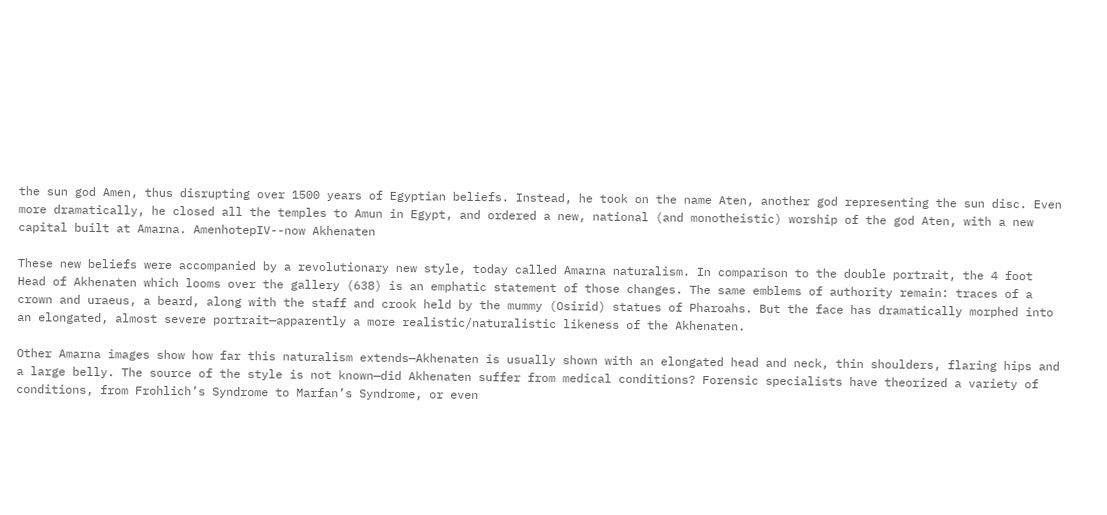the sun god Amen, thus disrupting over 1500 years of Egyptian beliefs. Instead, he took on the name Aten, another god representing the sun disc. Even more dramatically, he closed all the temples to Amun in Egypt, and ordered a new, national (and monotheistic) worship of the god Aten, with a new capital built at Amarna. AmenhotepIV--now Akhenaten

These new beliefs were accompanied by a revolutionary new style, today called Amarna naturalism. In comparison to the double portrait, the 4 foot Head of Akhenaten which looms over the gallery (638) is an emphatic statement of those changes. The same emblems of authority remain: traces of a crown and uraeus, a beard, along with the staff and crook held by the mummy (Osirid) statues of Pharoahs. But the face has dramatically morphed into an elongated, almost severe portrait—apparently a more realistic/naturalistic likeness of the Akhenaten.

Other Amarna images show how far this naturalism extends—Akhenaten is usually shown with an elongated head and neck, thin shoulders, flaring hips and a large belly. The source of the style is not known—did Akhenaten suffer from medical conditions? Forensic specialists have theorized a variety of conditions, from Frohlich’s Syndrome to Marfan’s Syndrome, or even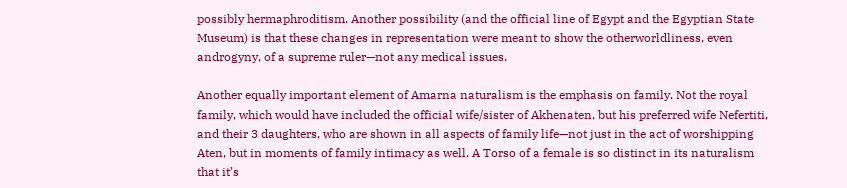possibly hermaphroditism. Another possibility (and the official line of Egypt and the Egyptian State Museum) is that these changes in representation were meant to show the otherworldliness, even androgyny, of a supreme ruler—not any medical issues.

Another equally important element of Amarna naturalism is the emphasis on family. Not the royal family, which would have included the official wife/sister of Akhenaten, but his preferred wife Nefertiti, and their 3 daughters, who are shown in all aspects of family life—not just in the act of worshipping Aten, but in moments of family intimacy as well. A Torso of a female is so distinct in its naturalism that it’s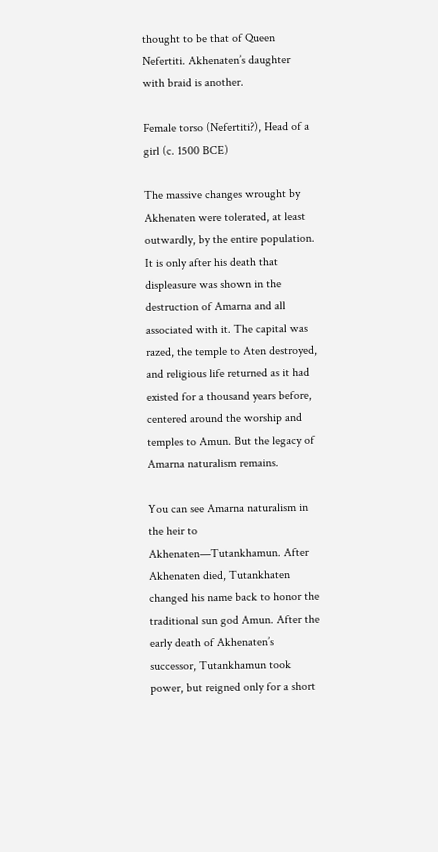thought to be that of Queen Nefertiti. Akhenaten’s daughter with braid is another.

Female torso (Nefertiti?), Head of a girl (c. 1500 BCE)

The massive changes wrought by Akhenaten were tolerated, at least outwardly, by the entire population. It is only after his death that displeasure was shown in the destruction of Amarna and all associated with it. The capital was razed, the temple to Aten destroyed, and religious life returned as it had existed for a thousand years before, centered around the worship and temples to Amun. But the legacy of Amarna naturalism remains.

You can see Amarna naturalism in the heir to Akhenaten—Tutankhamun. After Akhenaten died, Tutankhaten changed his name back to honor the traditional sun god Amun. After the early death of Akhenaten’s successor, Tutankhamun took power, but reigned only for a short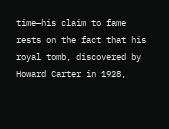time—his claim to fame rests on the fact that his royal tomb, discovered by Howard Carter in 1928,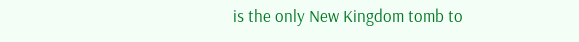is the only New Kingdom tomb to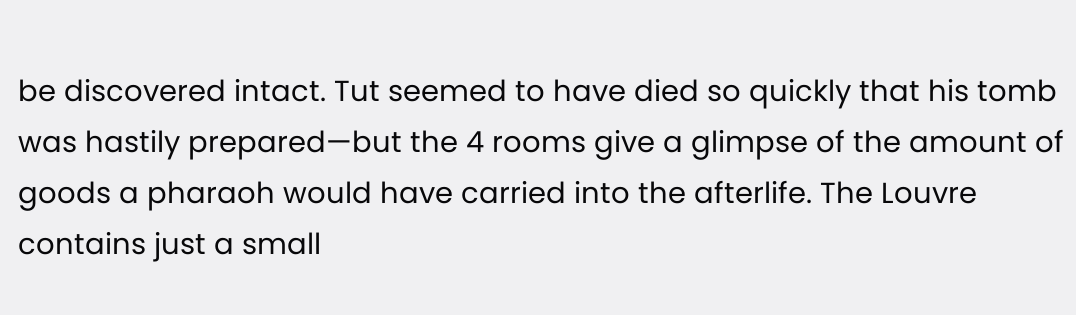be discovered intact. Tut seemed to have died so quickly that his tomb was hastily prepared—but the 4 rooms give a glimpse of the amount of goods a pharaoh would have carried into the afterlife. The Louvre contains just a small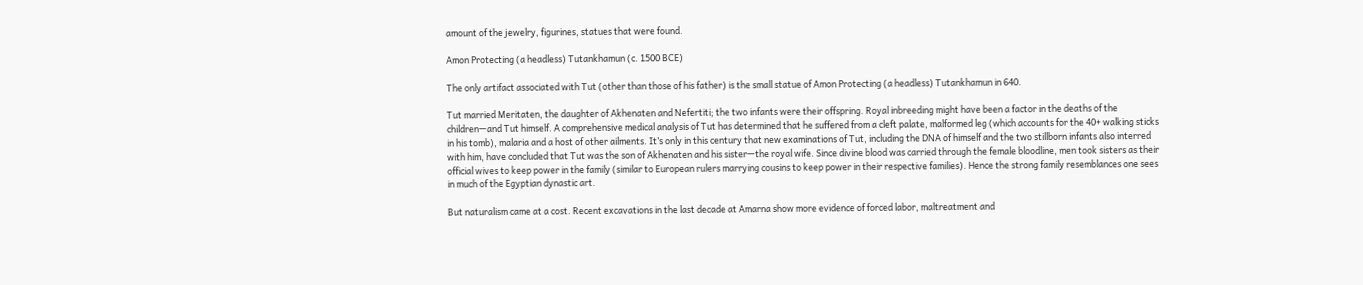amount of the jewelry, figurines, statues that were found.

Amon Protecting (a headless) Tutankhamun (c. 1500 BCE)

The only artifact associated with Tut (other than those of his father) is the small statue of Amon Protecting (a headless) Tutankhamun in 640.

Tut married Meritaten, the daughter of Akhenaten and Nefertiti; the two infants were their offspring. Royal inbreeding might have been a factor in the deaths of the children—and Tut himself. A comprehensive medical analysis of Tut has determined that he suffered from a cleft palate, malformed leg (which accounts for the 40+ walking sticks in his tomb), malaria and a host of other ailments. It’s only in this century that new examinations of Tut, including the DNA of himself and the two stillborn infants also interred with him, have concluded that Tut was the son of Akhenaten and his sister—the royal wife. Since divine blood was carried through the female bloodline, men took sisters as their official wives to keep power in the family (similar to European rulers marrying cousins to keep power in their respective families). Hence the strong family resemblances one sees in much of the Egyptian dynastic art.

But naturalism came at a cost. Recent excavations in the last decade at Amarna show more evidence of forced labor, maltreatment and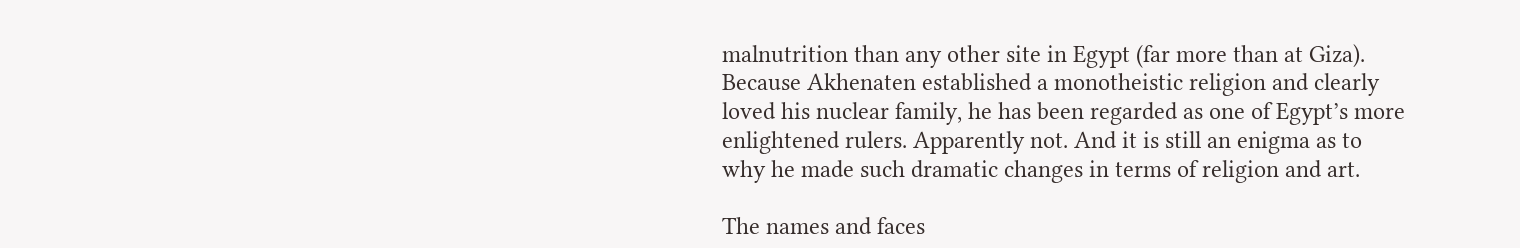malnutrition than any other site in Egypt (far more than at Giza). Because Akhenaten established a monotheistic religion and clearly loved his nuclear family, he has been regarded as one of Egypt’s more enlightened rulers. Apparently not. And it is still an enigma as to why he made such dramatic changes in terms of religion and art.

The names and faces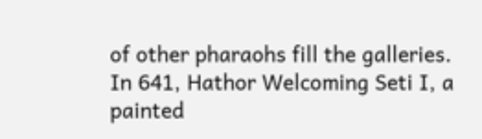of other pharaohs fill the galleries. In 641, Hathor Welcoming Seti I, a painted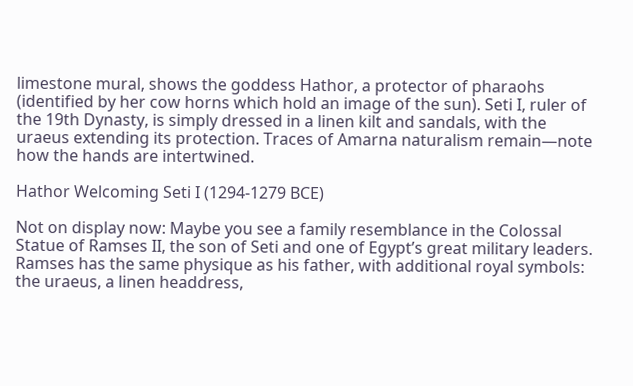limestone mural, shows the goddess Hathor, a protector of pharaohs (identified by her cow horns which hold an image of the sun). Seti I, ruler of the 19th Dynasty, is simply dressed in a linen kilt and sandals, with the uraeus extending its protection. Traces of Amarna naturalism remain—note how the hands are intertwined.

Hathor Welcoming Seti I (1294-1279 BCE)

Not on display now: Maybe you see a family resemblance in the Colossal Statue of Ramses II, the son of Seti and one of Egypt’s great military leaders. Ramses has the same physique as his father, with additional royal symbols: the uraeus, a linen headdress,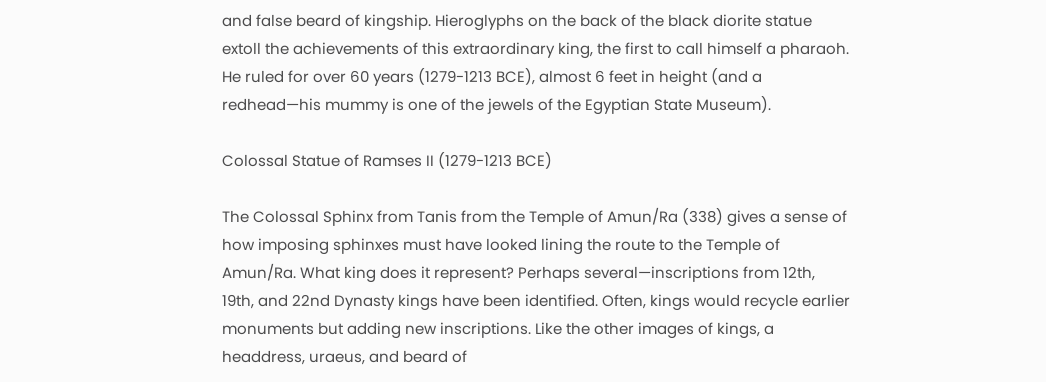and false beard of kingship. Hieroglyphs on the back of the black diorite statue extoll the achievements of this extraordinary king, the first to call himself a pharaoh. He ruled for over 60 years (1279-1213 BCE), almost 6 feet in height (and a redhead—his mummy is one of the jewels of the Egyptian State Museum).

Colossal Statue of Ramses II (1279-1213 BCE)

The Colossal Sphinx from Tanis from the Temple of Amun/Ra (338) gives a sense of how imposing sphinxes must have looked lining the route to the Temple of Amun/Ra. What king does it represent? Perhaps several—inscriptions from 12th, 19th, and 22nd Dynasty kings have been identified. Often, kings would recycle earlier monuments but adding new inscriptions. Like the other images of kings, a headdress, uraeus, and beard of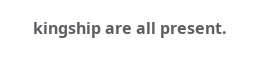kingship are all present.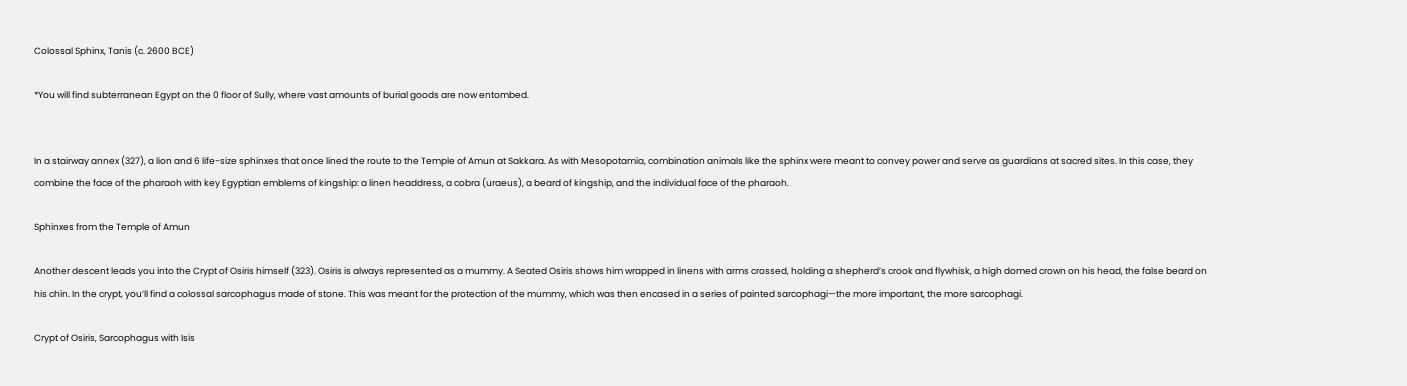Colossal Sphinx, Tanis (c. 2600 BCE)

*You will find subterranean Egypt on the 0 floor of Sully, where vast amounts of burial goods are now entombed.


In a stairway annex (327), a lion and 6 life-size sphinxes that once lined the route to the Temple of Amun at Sakkara. As with Mesopotamia, combination animals like the sphinx were meant to convey power and serve as guardians at sacred sites. In this case, they combine the face of the pharaoh with key Egyptian emblems of kingship: a linen headdress, a cobra (uraeus), a beard of kingship, and the individual face of the pharaoh.

Sphinxes from the Temple of Amun

Another descent leads you into the Crypt of Osiris himself (323). Osiris is always represented as a mummy. A Seated Osiris shows him wrapped in linens with arms crossed, holding a shepherd’s crook and flywhisk, a high domed crown on his head, the false beard on his chin. In the crypt, you’ll find a colossal sarcophagus made of stone. This was meant for the protection of the mummy, which was then encased in a series of painted sarcophagi—the more important, the more sarcophagi.

Crypt of Osiris, Sarcophagus with Isis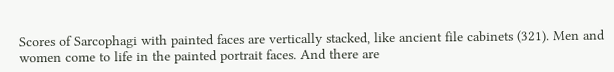Scores of Sarcophagi with painted faces are vertically stacked, like ancient file cabinets (321). Men and women come to life in the painted portrait faces. And there are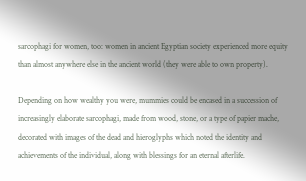sarcophagi for women, too: women in ancient Egyptian society experienced more equity than almost anywhere else in the ancient world (they were able to own property).

Depending on how wealthy you were, mummies could be encased in a succession of increasingly elaborate sarcophagi, made from wood, stone, or a type of papier mache, decorated with images of the dead and hieroglyphs which noted the identity and achievements of the individual, along with blessings for an eternal afterlife.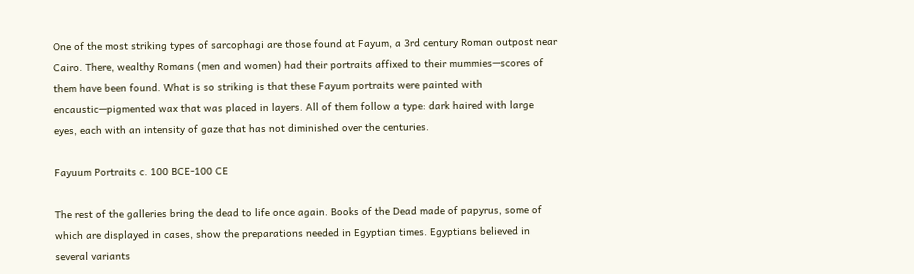One of the most striking types of sarcophagi are those found at Fayum, a 3rd century Roman outpost near Cairo. There, wealthy Romans (men and women) had their portraits affixed to their mummies—scores of them have been found. What is so striking is that these Fayum portraits were painted with encaustic—pigmented wax that was placed in layers. All of them follow a type: dark haired with large eyes, each with an intensity of gaze that has not diminished over the centuries.

Fayuum Portraits c. 100 BCE-100 CE

The rest of the galleries bring the dead to life once again. Books of the Dead made of papyrus, some of which are displayed in cases, show the preparations needed in Egyptian times. Egyptians believed in several variants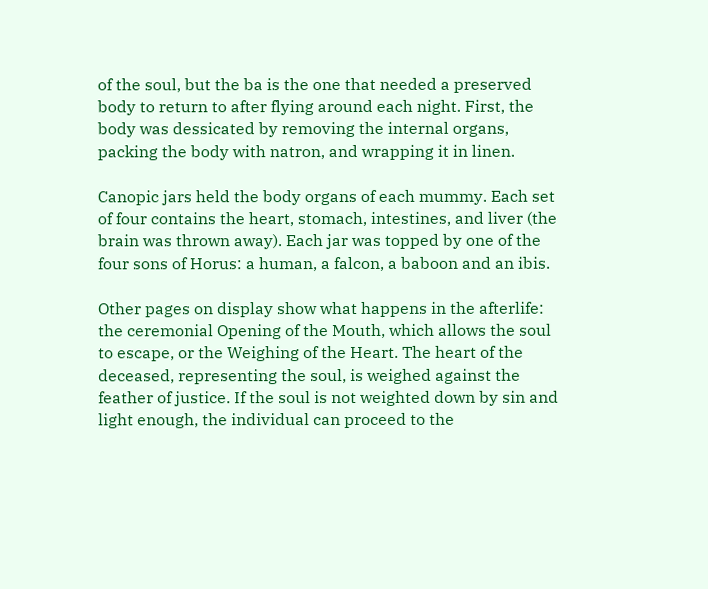of the soul, but the ba is the one that needed a preserved body to return to after flying around each night. First, the body was dessicated by removing the internal organs, packing the body with natron, and wrapping it in linen.

Canopic jars held the body organs of each mummy. Each set of four contains the heart, stomach, intestines, and liver (the brain was thrown away). Each jar was topped by one of the four sons of Horus: a human, a falcon, a baboon and an ibis.

Other pages on display show what happens in the afterlife: the ceremonial Opening of the Mouth, which allows the soul to escape, or the Weighing of the Heart. The heart of the deceased, representing the soul, is weighed against the feather of justice. If the soul is not weighted down by sin and light enough, the individual can proceed to the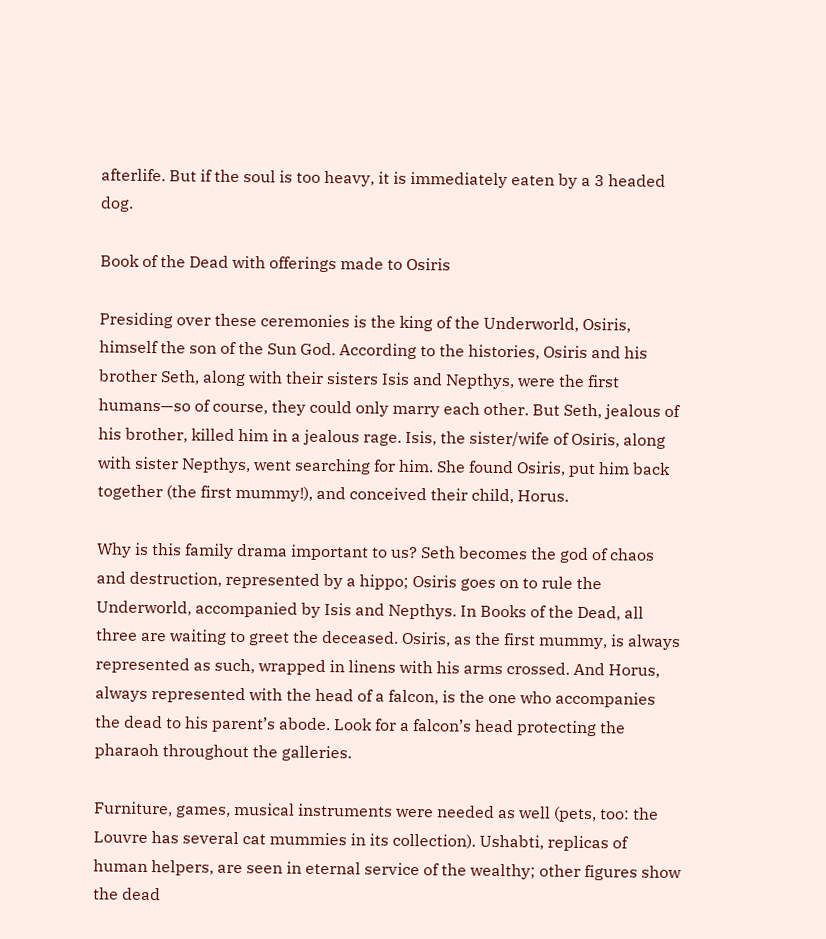afterlife. But if the soul is too heavy, it is immediately eaten by a 3 headed dog.

Book of the Dead with offerings made to Osiris

Presiding over these ceremonies is the king of the Underworld, Osiris, himself the son of the Sun God. According to the histories, Osiris and his brother Seth, along with their sisters Isis and Nepthys, were the first humans—so of course, they could only marry each other. But Seth, jealous of his brother, killed him in a jealous rage. Isis, the sister/wife of Osiris, along with sister Nepthys, went searching for him. She found Osiris, put him back together (the first mummy!), and conceived their child, Horus.

Why is this family drama important to us? Seth becomes the god of chaos and destruction, represented by a hippo; Osiris goes on to rule the Underworld, accompanied by Isis and Nepthys. In Books of the Dead, all three are waiting to greet the deceased. Osiris, as the first mummy, is always represented as such, wrapped in linens with his arms crossed. And Horus, always represented with the head of a falcon, is the one who accompanies the dead to his parent’s abode. Look for a falcon’s head protecting the pharaoh throughout the galleries.

Furniture, games, musical instruments were needed as well (pets, too: the Louvre has several cat mummies in its collection). Ushabti, replicas of human helpers, are seen in eternal service of the wealthy; other figures show the dead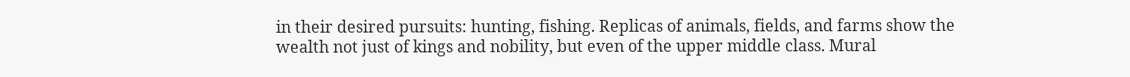in their desired pursuits: hunting, fishing. Replicas of animals, fields, and farms show the wealth not just of kings and nobility, but even of the upper middle class. Mural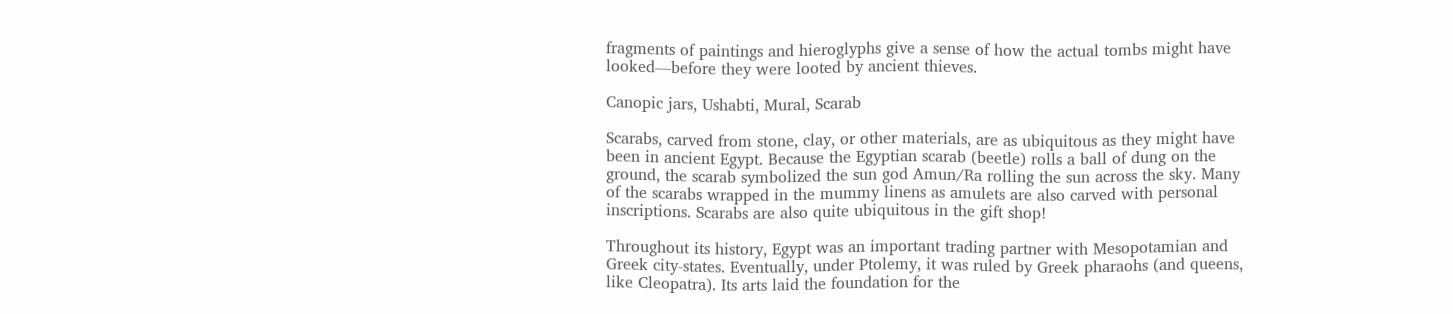fragments of paintings and hieroglyphs give a sense of how the actual tombs might have looked—before they were looted by ancient thieves.

Canopic jars, Ushabti, Mural, Scarab

Scarabs, carved from stone, clay, or other materials, are as ubiquitous as they might have been in ancient Egypt. Because the Egyptian scarab (beetle) rolls a ball of dung on the ground, the scarab symbolized the sun god Amun/Ra rolling the sun across the sky. Many of the scarabs wrapped in the mummy linens as amulets are also carved with personal inscriptions. Scarabs are also quite ubiquitous in the gift shop!

Throughout its history, Egypt was an important trading partner with Mesopotamian and Greek city-states. Eventually, under Ptolemy, it was ruled by Greek pharaohs (and queens, like Cleopatra). Its arts laid the foundation for the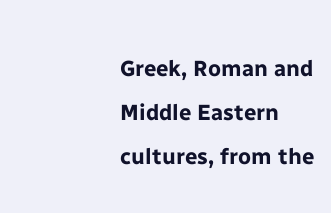Greek, Roman and Middle Eastern cultures, from the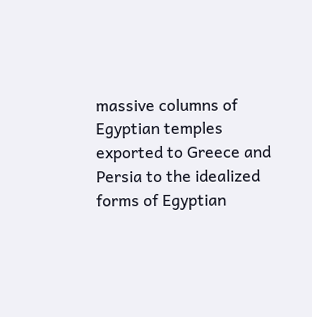massive columns of Egyptian temples exported to Greece and Persia to the idealized forms of Egyptian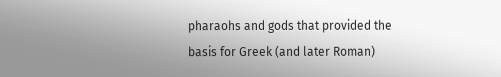pharaohs and gods that provided the basis for Greek (and later Roman)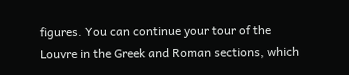figures. You can continue your tour of the Louvre in the Greek and Roman sections, which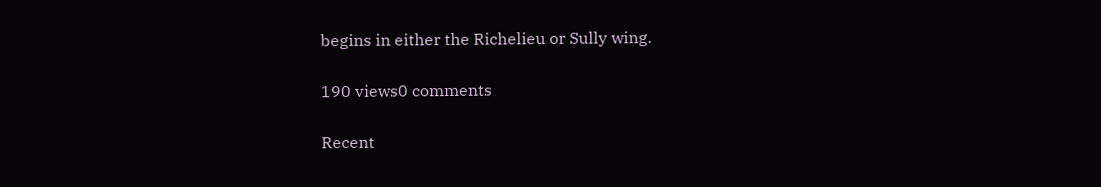begins in either the Richelieu or Sully wing.

190 views0 comments

Recent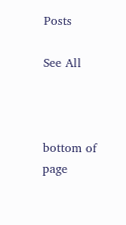Posts

See All



bottom of page